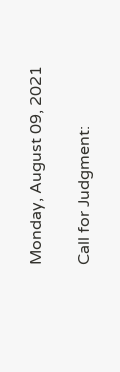Monday, August 09, 2021

Call for Judgment: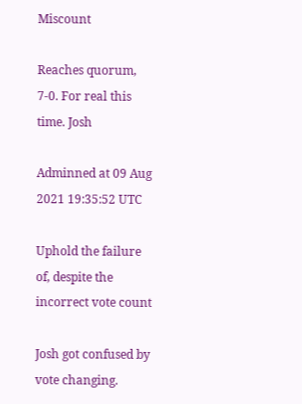Miscount

Reaches quorum, 7-0. For real this time. Josh

Adminned at 09 Aug 2021 19:35:52 UTC

Uphold the failure of, despite the incorrect vote count

Josh got confused by vote changing.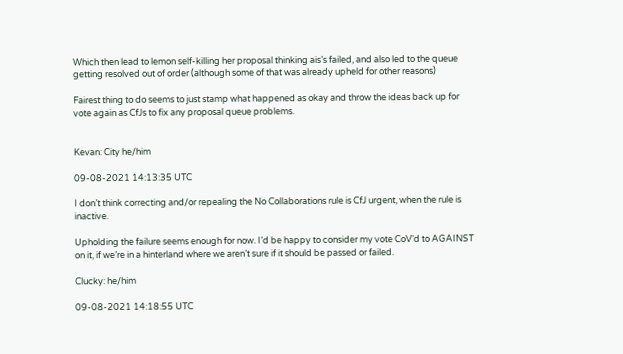Which then lead to lemon self-killing her proposal thinking ais’s failed, and also led to the queue getting resolved out of order (although some of that was already upheld for other reasons)

Fairest thing to do seems to just stamp what happened as okay and throw the ideas back up for vote again as CfJs to fix any proposal queue problems.


Kevan: City he/him

09-08-2021 14:13:35 UTC

I don’t think correcting and/or repealing the No Collaborations rule is CfJ urgent, when the rule is inactive.

Upholding the failure seems enough for now. I’d be happy to consider my vote CoV’d to AGAINST on it, if we’re in a hinterland where we aren’t sure if it should be passed or failed.

Clucky: he/him

09-08-2021 14:18:55 UTC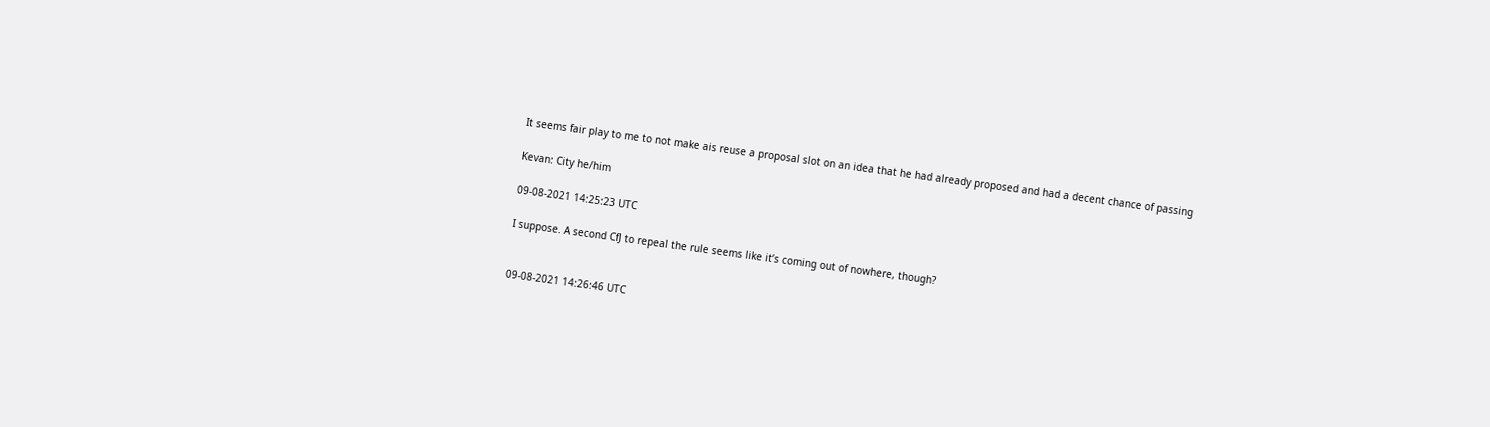It seems fair play to me to not make ais reuse a proposal slot on an idea that he had already proposed and had a decent chance of passing

Kevan: City he/him

09-08-2021 14:25:23 UTC

I suppose. A second CfJ to repeal the rule seems like it’s coming out of nowhere, though?


09-08-2021 14:26:46 UTC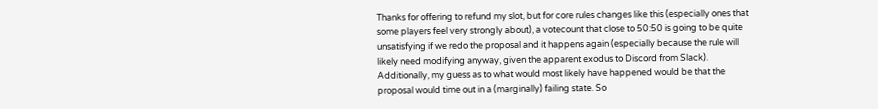Thanks for offering to refund my slot, but for core rules changes like this (especially ones that some players feel very strongly about), a votecount that close to 50:50 is going to be quite unsatisfying if we redo the proposal and it happens again (especially because the rule will likely need modifying anyway, given the apparent exodus to Discord from Slack). Additionally, my guess as to what would most likely have happened would be that the proposal would time out in a (marginally) failing state. So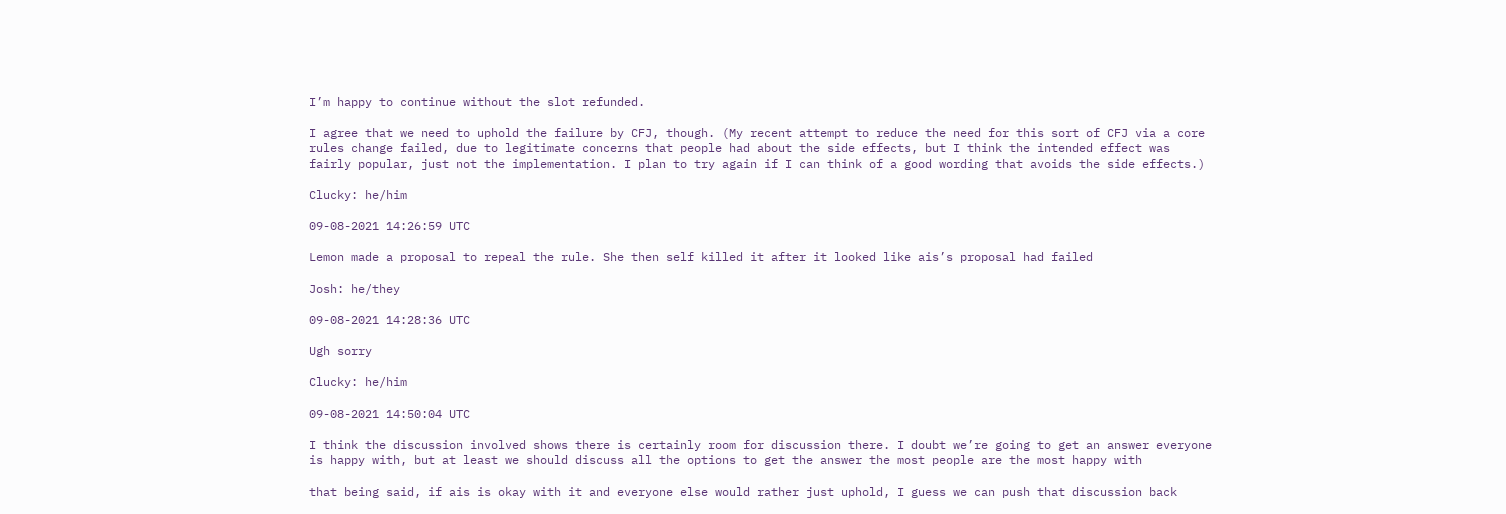I’m happy to continue without the slot refunded.

I agree that we need to uphold the failure by CFJ, though. (My recent attempt to reduce the need for this sort of CFJ via a core rules change failed, due to legitimate concerns that people had about the side effects, but I think the intended effect was fairly popular, just not the implementation. I plan to try again if I can think of a good wording that avoids the side effects.)

Clucky: he/him

09-08-2021 14:26:59 UTC

Lemon made a proposal to repeal the rule. She then self killed it after it looked like ais’s proposal had failed

Josh: he/they

09-08-2021 14:28:36 UTC

Ugh sorry

Clucky: he/him

09-08-2021 14:50:04 UTC

I think the discussion involved shows there is certainly room for discussion there. I doubt we’re going to get an answer everyone is happy with, but at least we should discuss all the options to get the answer the most people are the most happy with

that being said, if ais is okay with it and everyone else would rather just uphold, I guess we can push that discussion back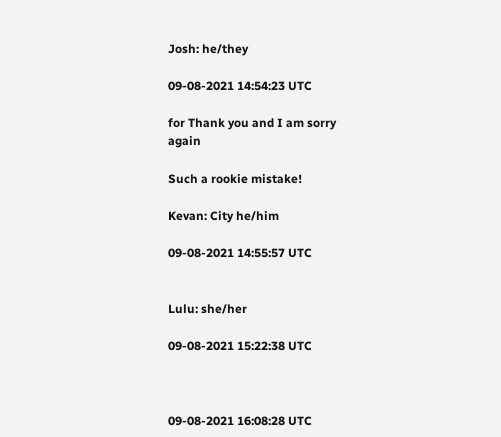Josh: he/they

09-08-2021 14:54:23 UTC

for Thank you and I am sorry again

Such a rookie mistake!

Kevan: City he/him

09-08-2021 14:55:57 UTC


Lulu: she/her

09-08-2021 15:22:38 UTC



09-08-2021 16:08:28 UTC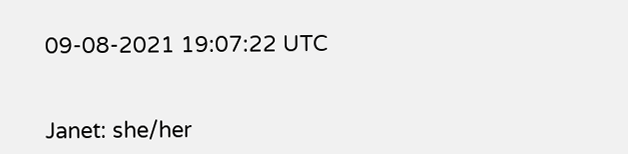09-08-2021 19:07:22 UTC


Janet: she/her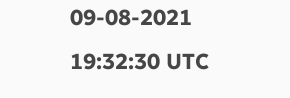09-08-2021 19:32:30 UTC